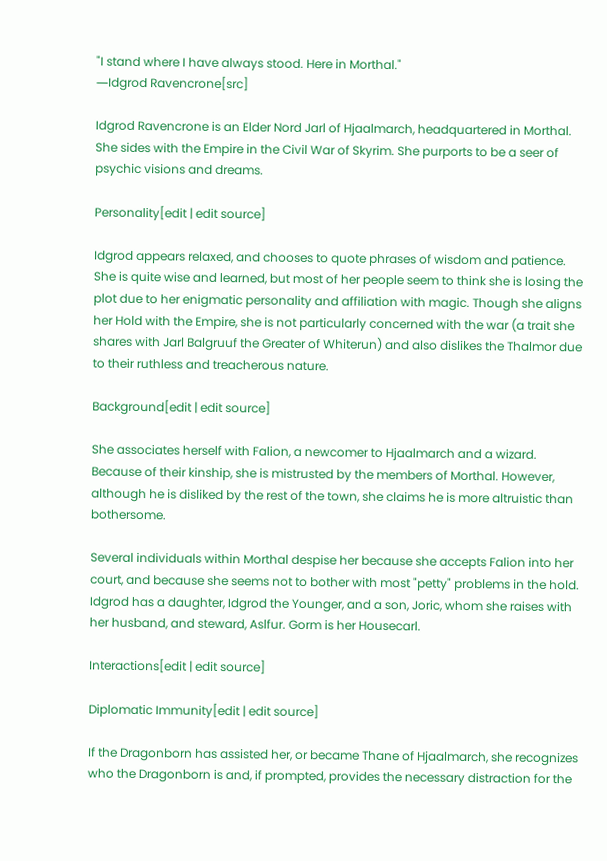"I stand where I have always stood. Here in Morthal."
―Idgrod Ravencrone[src]

Idgrod Ravencrone is an Elder Nord Jarl of Hjaalmarch, headquartered in Morthal. She sides with the Empire in the Civil War of Skyrim. She purports to be a seer of psychic visions and dreams.

Personality[edit | edit source]

Idgrod appears relaxed, and chooses to quote phrases of wisdom and patience. She is quite wise and learned, but most of her people seem to think she is losing the plot due to her enigmatic personality and affiliation with magic. Though she aligns her Hold with the Empire, she is not particularly concerned with the war (a trait she shares with Jarl Balgruuf the Greater of Whiterun) and also dislikes the Thalmor due to their ruthless and treacherous nature.

Background[edit | edit source]

She associates herself with Falion, a newcomer to Hjaalmarch and a wizard. Because of their kinship, she is mistrusted by the members of Morthal. However, although he is disliked by the rest of the town, she claims he is more altruistic than bothersome.

Several individuals within Morthal despise her because she accepts Falion into her court, and because she seems not to bother with most "petty" problems in the hold. Idgrod has a daughter, Idgrod the Younger, and a son, Joric, whom she raises with her husband, and steward, Aslfur. Gorm is her Housecarl.

Interactions[edit | edit source]

Diplomatic Immunity[edit | edit source]

If the Dragonborn has assisted her, or became Thane of Hjaalmarch, she recognizes who the Dragonborn is and, if prompted, provides the necessary distraction for the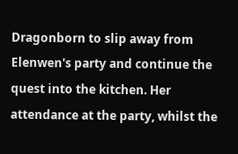Dragonborn to slip away from Elenwen's party and continue the quest into the kitchen. Her attendance at the party, whilst the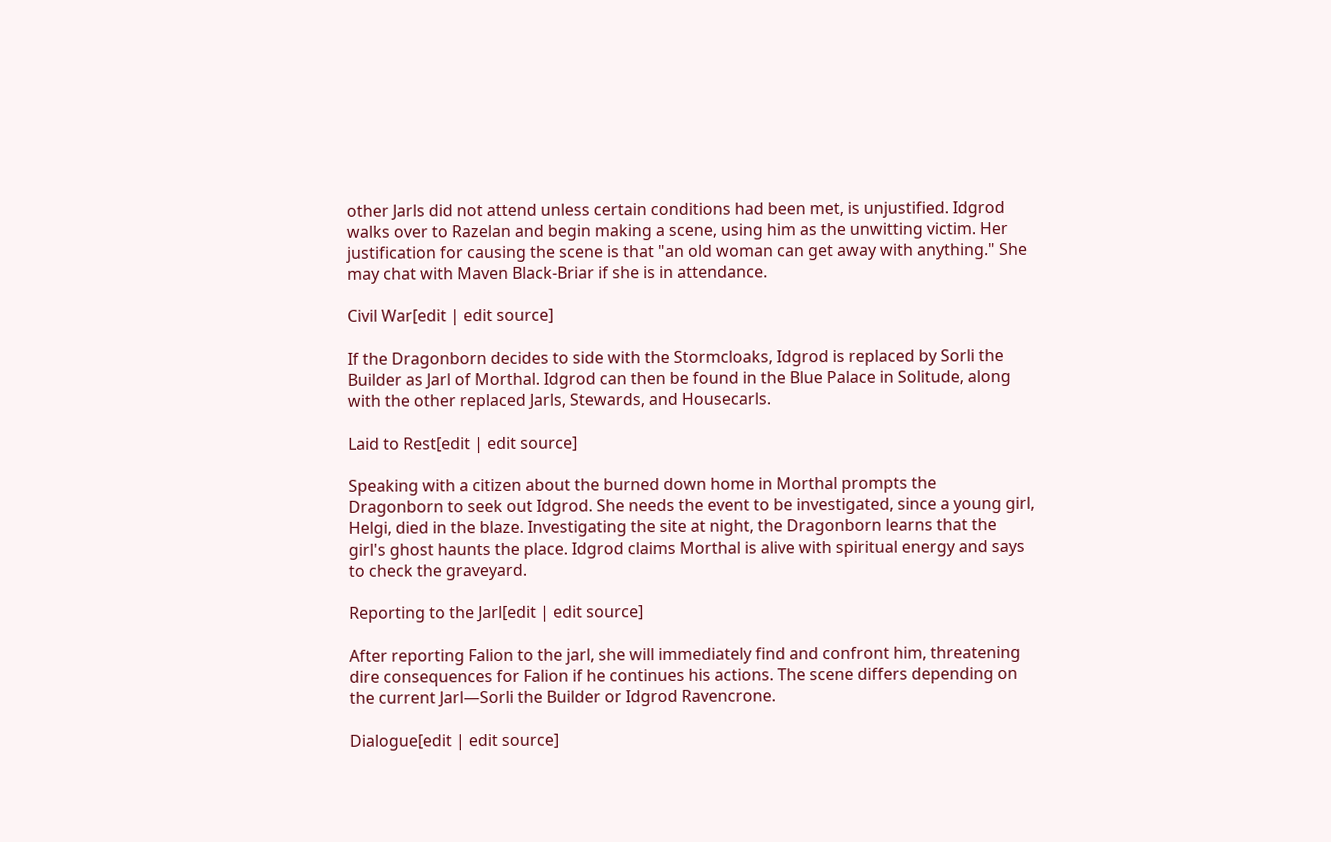other Jarls did not attend unless certain conditions had been met, is unjustified. Idgrod walks over to Razelan and begin making a scene, using him as the unwitting victim. Her justification for causing the scene is that "an old woman can get away with anything." She may chat with Maven Black-Briar if she is in attendance.

Civil War[edit | edit source]

If the Dragonborn decides to side with the Stormcloaks, Idgrod is replaced by Sorli the Builder as Jarl of Morthal. Idgrod can then be found in the Blue Palace in Solitude, along with the other replaced Jarls, Stewards, and Housecarls.

Laid to Rest[edit | edit source]

Speaking with a citizen about the burned down home in Morthal prompts the Dragonborn to seek out Idgrod. She needs the event to be investigated, since a young girl, Helgi, died in the blaze. Investigating the site at night, the Dragonborn learns that the girl's ghost haunts the place. Idgrod claims Morthal is alive with spiritual energy and says to check the graveyard.

Reporting to the Jarl[edit | edit source]

After reporting Falion to the jarl, she will immediately find and confront him, threatening dire consequences for Falion if he continues his actions. The scene differs depending on the current Jarl—Sorli the Builder or Idgrod Ravencrone.

Dialogue[edit | edit source]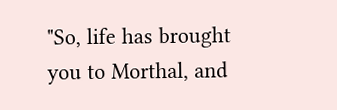"So, life has brought you to Morthal, and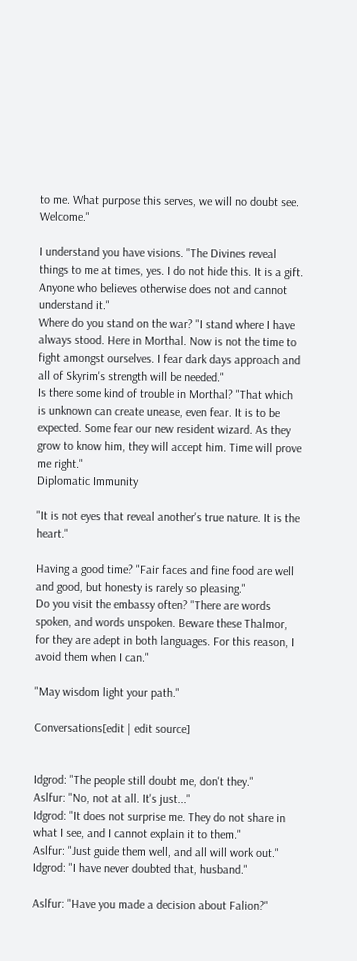to me. What purpose this serves, we will no doubt see. Welcome."

I understand you have visions. "The Divines reveal things to me at times, yes. I do not hide this. It is a gift. Anyone who believes otherwise does not and cannot understand it."
Where do you stand on the war? "I stand where I have always stood. Here in Morthal. Now is not the time to fight amongst ourselves. I fear dark days approach and all of Skyrim's strength will be needed."
Is there some kind of trouble in Morthal? "That which is unknown can create unease, even fear. It is to be expected. Some fear our new resident wizard. As they grow to know him, they will accept him. Time will prove me right."
Diplomatic Immunity

"It is not eyes that reveal another's true nature. It is the heart."

Having a good time? "Fair faces and fine food are well and good, but honesty is rarely so pleasing."
Do you visit the embassy often? "There are words spoken, and words unspoken. Beware these Thalmor, for they are adept in both languages. For this reason, I avoid them when I can."

"May wisdom light your path."

Conversations[edit | edit source]


Idgrod: "The people still doubt me, don't they."
Aslfur: "No, not at all. It's just..."
Idgrod: "It does not surprise me. They do not share in what I see, and I cannot explain it to them."
Aslfur: "Just guide them well, and all will work out."
Idgrod: "I have never doubted that, husband."

Aslfur: "Have you made a decision about Falion?"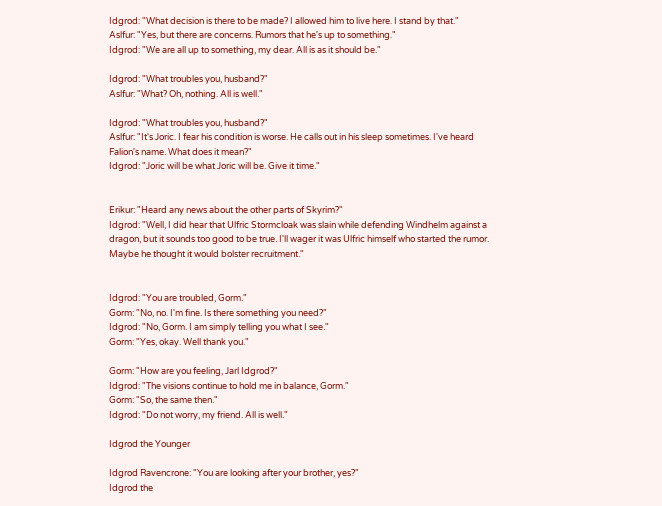Idgrod: "What decision is there to be made? I allowed him to live here. I stand by that."
Aslfur: "Yes, but there are concerns. Rumors that he's up to something."
Idgrod: "We are all up to something, my dear. All is as it should be."

Idgrod: "What troubles you, husband?"
Aslfur: "What? Oh, nothing. All is well."

Idgrod: "What troubles you, husband?"
Aslfur: "It's Joric. I fear his condition is worse. He calls out in his sleep sometimes. I've heard Falion's name. What does it mean?"
Idgrod: "Joric will be what Joric will be. Give it time."


Erikur: "Heard any news about the other parts of Skyrim?"
Idgrod: "Well, I did hear that Ulfric Stormcloak was slain while defending Windhelm against a dragon, but it sounds too good to be true. I'll wager it was Ulfric himself who started the rumor. Maybe he thought it would bolster recruitment."


Idgrod: "You are troubled, Gorm."
Gorm: "No, no. I'm fine. Is there something you need?"
Idgrod: "No, Gorm. I am simply telling you what I see."
Gorm: "Yes, okay. Well thank you."

Gorm: "How are you feeling, Jarl Idgrod?"
Idgrod: "The visions continue to hold me in balance, Gorm."
Gorm: "So, the same then."
Idgrod: "Do not worry, my friend. All is well."

Idgrod the Younger

Idgrod Ravencrone: "You are looking after your brother, yes?"
Idgrod the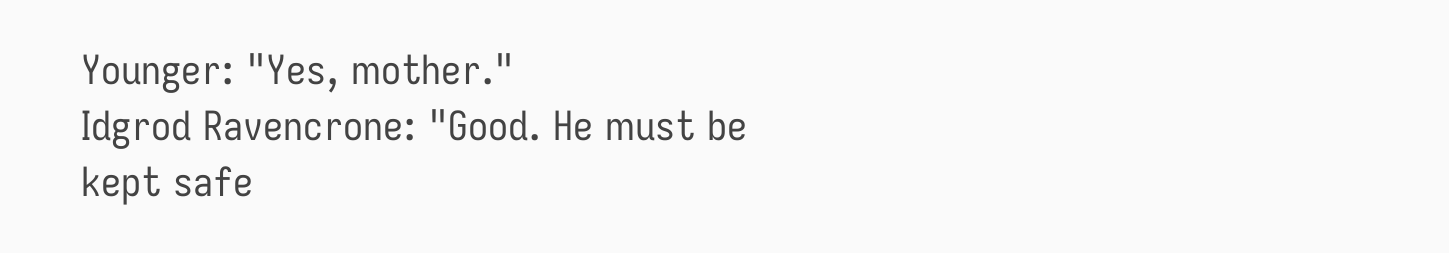Younger: "Yes, mother."
Idgrod Ravencrone: "Good. He must be kept safe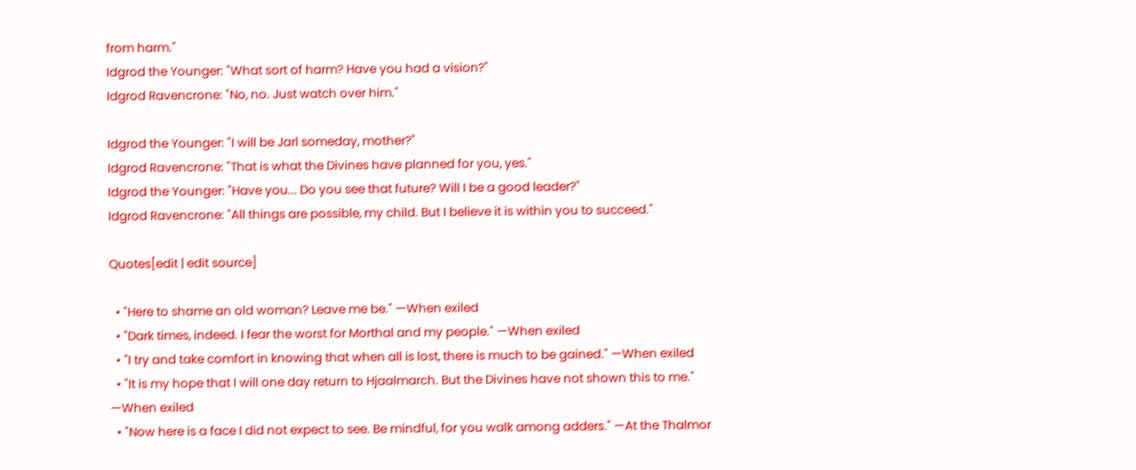from harm."
Idgrod the Younger: "What sort of harm? Have you had a vision?"
Idgrod Ravencrone: "No, no. Just watch over him."

Idgrod the Younger: "I will be Jarl someday, mother?"
Idgrod Ravencrone: "That is what the Divines have planned for you, yes."
Idgrod the Younger: "Have you... Do you see that future? Will I be a good leader?"
Idgrod Ravencrone: "All things are possible, my child. But I believe it is within you to succeed."

Quotes[edit | edit source]

  • "Here to shame an old woman? Leave me be." —When exiled
  • "Dark times, indeed. I fear the worst for Morthal and my people." —When exiled
  • "I try and take comfort in knowing that when all is lost, there is much to be gained." —When exiled
  • "It is my hope that I will one day return to Hjaalmarch. But the Divines have not shown this to me." —When exiled
  • "Now here is a face I did not expect to see. Be mindful, for you walk among adders." —At the Thalmor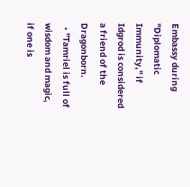Embassy during "Diplomatic Immunity," if Idgrod is considered a friend of the Dragonborn.
  • "Tamriel is full of wisdom and magic, if one is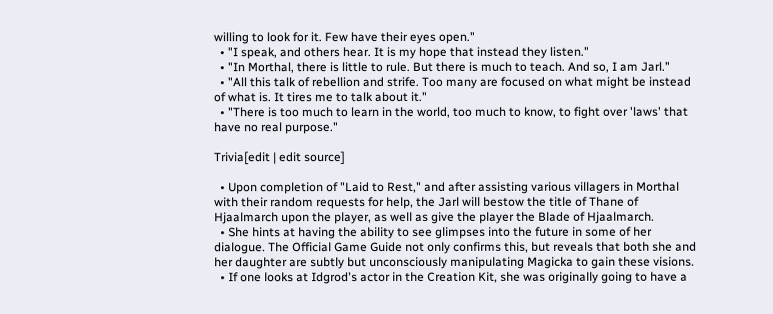willing to look for it. Few have their eyes open."
  • "I speak, and others hear. It is my hope that instead they listen."
  • "In Morthal, there is little to rule. But there is much to teach. And so, I am Jarl."
  • "All this talk of rebellion and strife. Too many are focused on what might be instead of what is. It tires me to talk about it."
  • "There is too much to learn in the world, too much to know, to fight over 'laws' that have no real purpose."

Trivia[edit | edit source]

  • Upon completion of "Laid to Rest," and after assisting various villagers in Morthal with their random requests for help, the Jarl will bestow the title of Thane of Hjaalmarch upon the player, as well as give the player the Blade of Hjaalmarch.
  • She hints at having the ability to see glimpses into the future in some of her dialogue. The Official Game Guide not only confirms this, but reveals that both she and her daughter are subtly but unconsciously manipulating Magicka to gain these visions.
  • If one looks at Idgrod's actor in the Creation Kit, she was originally going to have a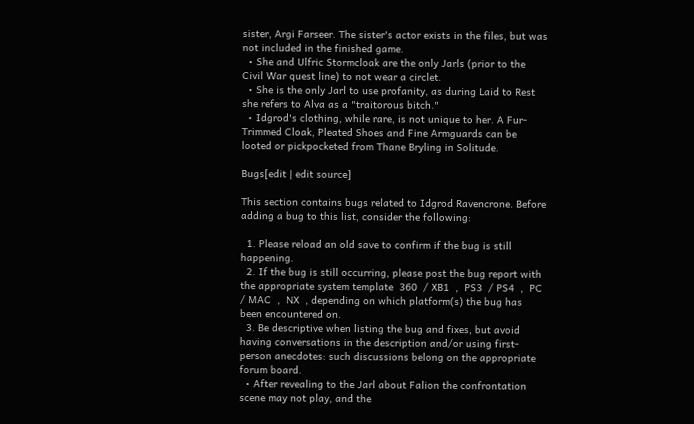sister, Argi Farseer. The sister's actor exists in the files, but was not included in the finished game.
  • She and Ulfric Stormcloak are the only Jarls (prior to the Civil War quest line) to not wear a circlet.
  • She is the only Jarl to use profanity, as during Laid to Rest she refers to Alva as a "traitorous bitch."
  • Idgrod's clothing, while rare, is not unique to her. A Fur-Trimmed Cloak, Pleated Shoes and Fine Armguards can be looted or pickpocketed from Thane Bryling in Solitude.

Bugs[edit | edit source]

This section contains bugs related to Idgrod Ravencrone. Before adding a bug to this list, consider the following:

  1. Please reload an old save to confirm if the bug is still happening.
  2. If the bug is still occurring, please post the bug report with the appropriate system template  360  / XB1  ,  PS3  / PS4  ,  PC  / MAC  ,  NX  , depending on which platform(s) the bug has been encountered on.
  3. Be descriptive when listing the bug and fixes, but avoid having conversations in the description and/or using first-person anecdotes: such discussions belong on the appropriate forum board.
  • After revealing to the Jarl about Falion the confrontation scene may not play, and the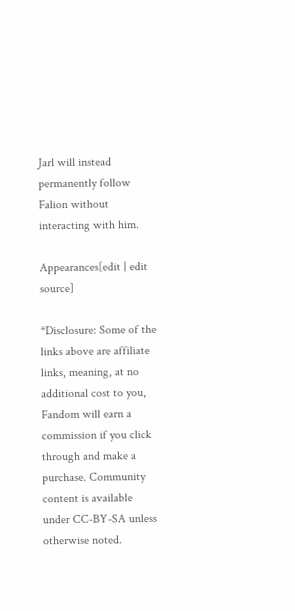Jarl will instead permanently follow Falion without interacting with him.

Appearances[edit | edit source]

*Disclosure: Some of the links above are affiliate links, meaning, at no additional cost to you, Fandom will earn a commission if you click through and make a purchase. Community content is available under CC-BY-SA unless otherwise noted.